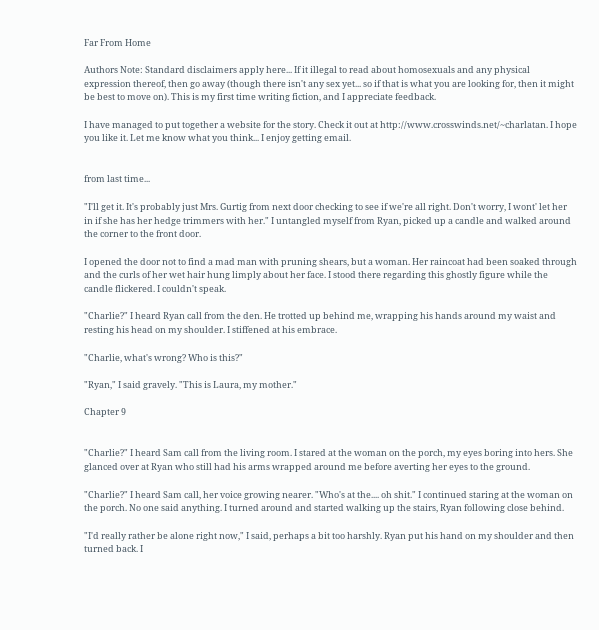Far From Home

Authors Note: Standard disclaimers apply here... If it illegal to read about homosexuals and any physical expression thereof, then go away (though there isn't any sex yet... so if that is what you are looking for, then it might be best to move on). This is my first time writing fiction, and I appreciate feedback.

I have managed to put together a website for the story. Check it out at http://www.crosswinds.net/~charlatan. I hope you like it. Let me know what you think... I enjoy getting email.


from last time...

"I'll get it. It's probably just Mrs. Gurtig from next door checking to see if we're all right. Don't worry, I wont' let her in if she has her hedge trimmers with her." I untangled myself from Ryan, picked up a candle and walked around the corner to the front door.

I opened the door not to find a mad man with pruning shears, but a woman. Her raincoat had been soaked through and the curls of her wet hair hung limply about her face. I stood there regarding this ghostly figure while the candle flickered. I couldn't speak.

"Charlie?" I heard Ryan call from the den. He trotted up behind me, wrapping his hands around my waist and resting his head on my shoulder. I stiffened at his embrace.

"Charlie, what's wrong? Who is this?"

"Ryan," I said gravely. "This is Laura, my mother."

Chapter 9


"Charlie?" I heard Sam call from the living room. I stared at the woman on the porch, my eyes boring into hers. She glanced over at Ryan who still had his arms wrapped around me before averting her eyes to the ground.

"Charlie?" I heard Sam call, her voice growing nearer. "Who's at the.... oh shit." I continued staring at the woman on the porch. No one said anything. I turned around and started walking up the stairs, Ryan following close behind.

"I'd really rather be alone right now," I said, perhaps a bit too harshly. Ryan put his hand on my shoulder and then turned back. I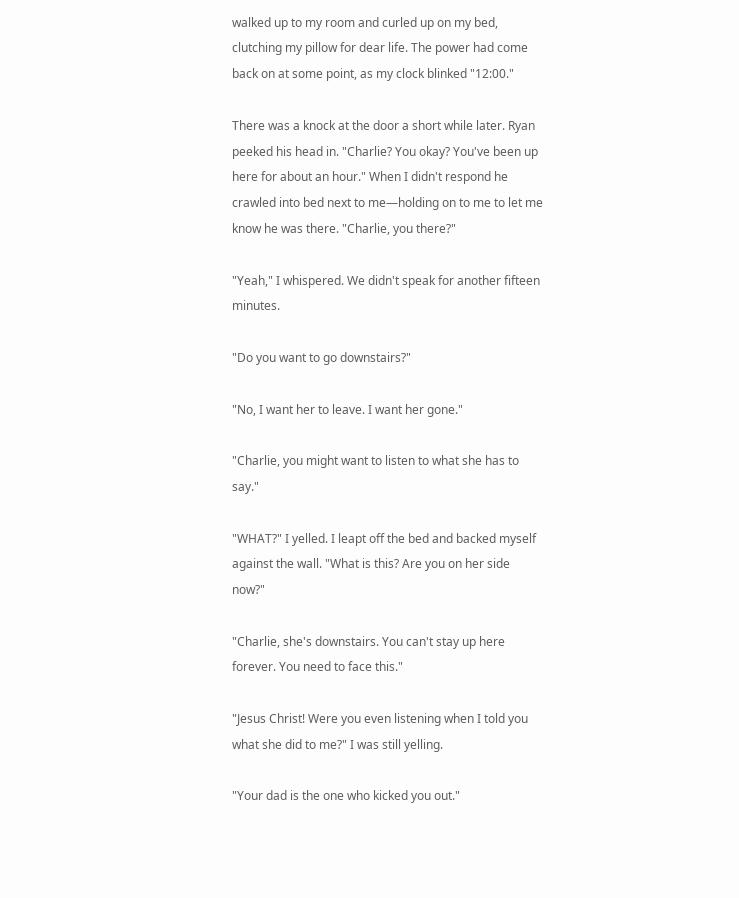walked up to my room and curled up on my bed, clutching my pillow for dear life. The power had come back on at some point, as my clock blinked "12:00."

There was a knock at the door a short while later. Ryan peeked his head in. "Charlie? You okay? You've been up here for about an hour." When I didn't respond he crawled into bed next to me—holding on to me to let me know he was there. "Charlie, you there?"

"Yeah," I whispered. We didn't speak for another fifteen minutes.

"Do you want to go downstairs?"

"No, I want her to leave. I want her gone."

"Charlie, you might want to listen to what she has to say."

"WHAT?" I yelled. I leapt off the bed and backed myself against the wall. "What is this? Are you on her side now?"

"Charlie, she's downstairs. You can't stay up here forever. You need to face this."

"Jesus Christ! Were you even listening when I told you what she did to me?" I was still yelling.

"Your dad is the one who kicked you out."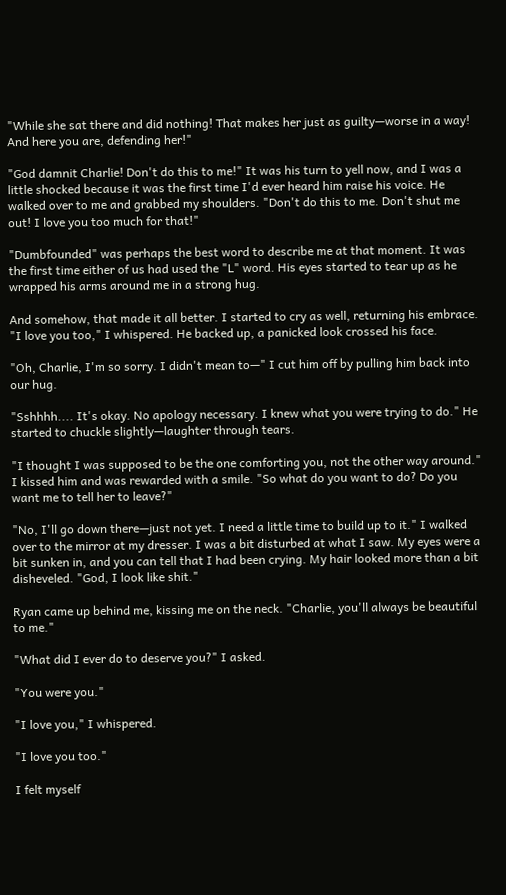"While she sat there and did nothing! That makes her just as guilty—worse in a way! And here you are, defending her!"

"God damnit Charlie! Don't do this to me!" It was his turn to yell now, and I was a little shocked because it was the first time I'd ever heard him raise his voice. He walked over to me and grabbed my shoulders. "Don't do this to me. Don't shut me out! I love you too much for that!"

"Dumbfounded" was perhaps the best word to describe me at that moment. It was the first time either of us had used the "L" word. His eyes started to tear up as he wrapped his arms around me in a strong hug.

And somehow, that made it all better. I started to cry as well, returning his embrace. "I love you too," I whispered. He backed up, a panicked look crossed his face.

"Oh, Charlie, I'm so sorry. I didn't mean to—" I cut him off by pulling him back into our hug.

"Sshhhh.... It's okay. No apology necessary. I knew what you were trying to do." He started to chuckle slightly—laughter through tears.

"I thought I was supposed to be the one comforting you, not the other way around." I kissed him and was rewarded with a smile. "So what do you want to do? Do you want me to tell her to leave?"

"No, I'll go down there—just not yet. I need a little time to build up to it." I walked over to the mirror at my dresser. I was a bit disturbed at what I saw. My eyes were a bit sunken in, and you can tell that I had been crying. My hair looked more than a bit disheveled. "God, I look like shit."

Ryan came up behind me, kissing me on the neck. "Charlie, you'll always be beautiful to me."

"What did I ever do to deserve you?" I asked.

"You were you."

"I love you," I whispered.

"I love you too."

I felt myself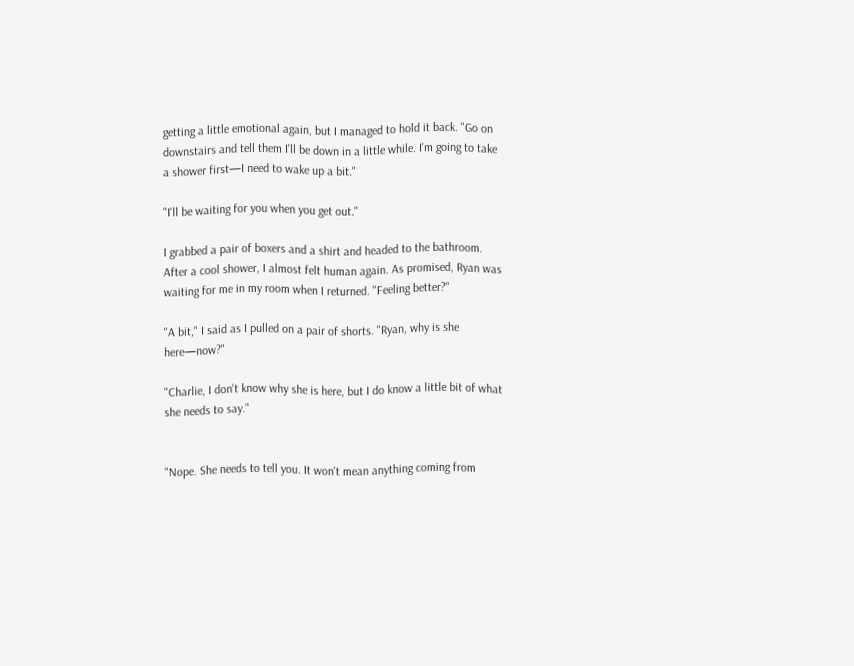getting a little emotional again, but I managed to hold it back. "Go on downstairs and tell them I'll be down in a little while. I'm going to take a shower first—I need to wake up a bit."

"I'll be waiting for you when you get out."

I grabbed a pair of boxers and a shirt and headed to the bathroom. After a cool shower, I almost felt human again. As promised, Ryan was waiting for me in my room when I returned. "Feeling better?"

"A bit," I said as I pulled on a pair of shorts. "Ryan, why is she here—now?"

"Charlie, I don't know why she is here, but I do know a little bit of what she needs to say."


"Nope. She needs to tell you. It won't mean anything coming from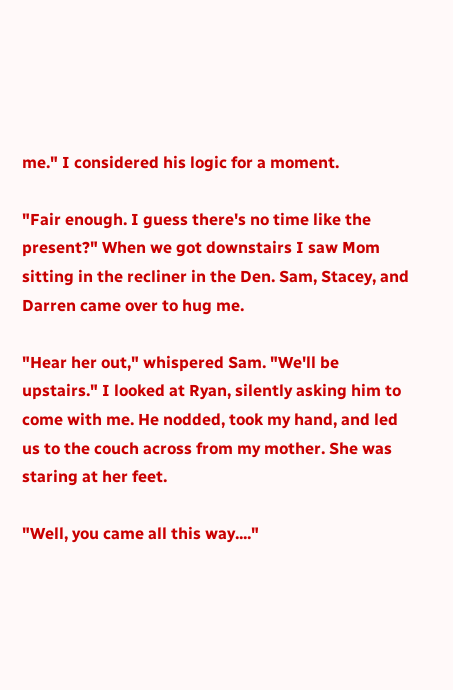me." I considered his logic for a moment.

"Fair enough. I guess there's no time like the present?" When we got downstairs I saw Mom sitting in the recliner in the Den. Sam, Stacey, and Darren came over to hug me.

"Hear her out," whispered Sam. "We'll be upstairs." I looked at Ryan, silently asking him to come with me. He nodded, took my hand, and led us to the couch across from my mother. She was staring at her feet.

"Well, you came all this way...."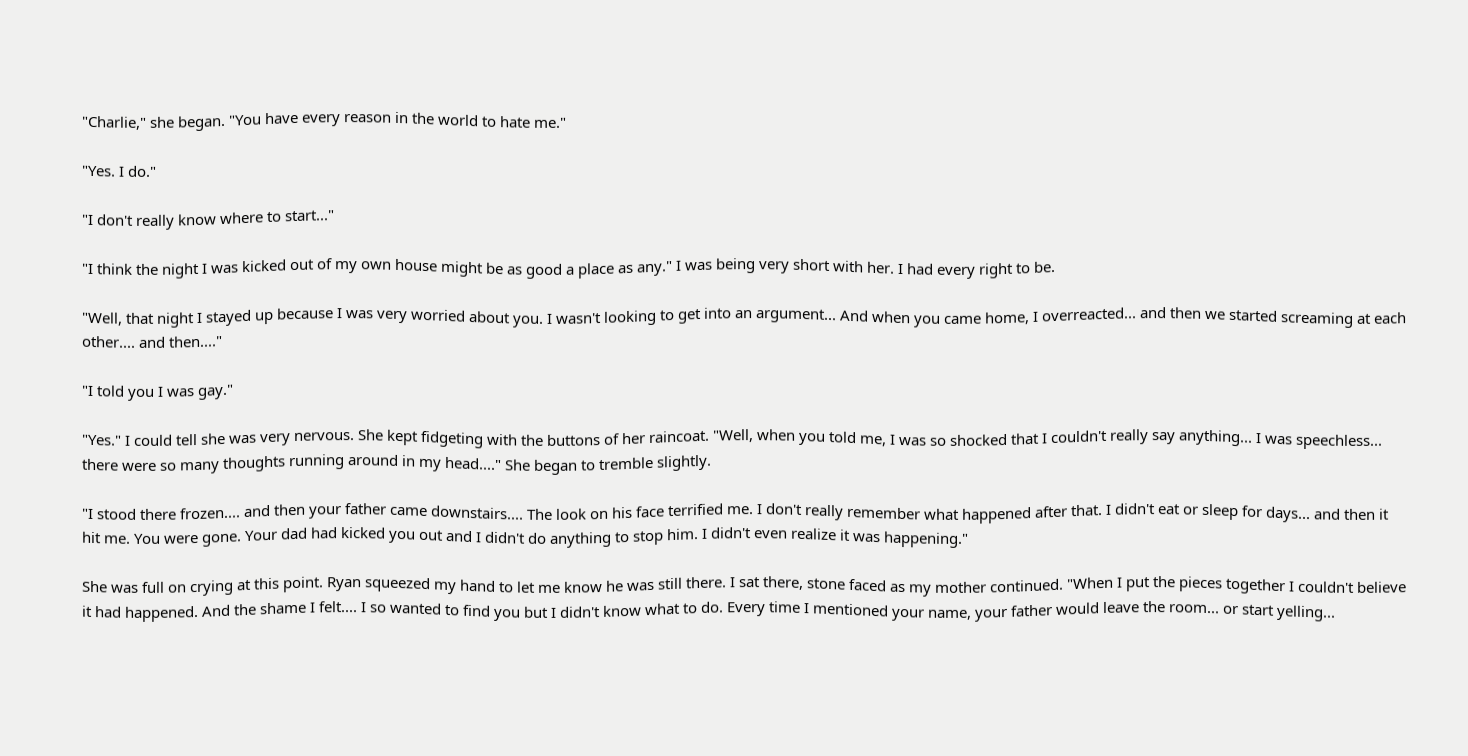"Charlie," she began. "You have every reason in the world to hate me."

"Yes. I do."

"I don't really know where to start..."

"I think the night I was kicked out of my own house might be as good a place as any." I was being very short with her. I had every right to be.

"Well, that night I stayed up because I was very worried about you. I wasn't looking to get into an argument... And when you came home, I overreacted... and then we started screaming at each other.... and then...."

"I told you I was gay."

"Yes." I could tell she was very nervous. She kept fidgeting with the buttons of her raincoat. "Well, when you told me, I was so shocked that I couldn't really say anything... I was speechless... there were so many thoughts running around in my head...." She began to tremble slightly.

"I stood there frozen.... and then your father came downstairs.... The look on his face terrified me. I don't really remember what happened after that. I didn't eat or sleep for days... and then it hit me. You were gone. Your dad had kicked you out and I didn't do anything to stop him. I didn't even realize it was happening."

She was full on crying at this point. Ryan squeezed my hand to let me know he was still there. I sat there, stone faced as my mother continued. "When I put the pieces together I couldn't believe it had happened. And the shame I felt.... I so wanted to find you but I didn't know what to do. Every time I mentioned your name, your father would leave the room... or start yelling...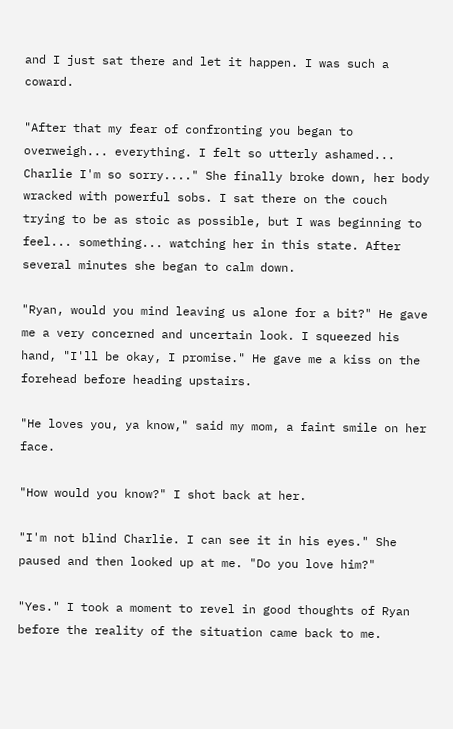and I just sat there and let it happen. I was such a coward.

"After that my fear of confronting you began to overweigh... everything. I felt so utterly ashamed... Charlie I'm so sorry...." She finally broke down, her body wracked with powerful sobs. I sat there on the couch trying to be as stoic as possible, but I was beginning to feel... something... watching her in this state. After several minutes she began to calm down.

"Ryan, would you mind leaving us alone for a bit?" He gave me a very concerned and uncertain look. I squeezed his hand, "I'll be okay, I promise." He gave me a kiss on the forehead before heading upstairs.

"He loves you, ya know," said my mom, a faint smile on her face.

"How would you know?" I shot back at her.

"I'm not blind Charlie. I can see it in his eyes." She paused and then looked up at me. "Do you love him?"

"Yes." I took a moment to revel in good thoughts of Ryan before the reality of the situation came back to me.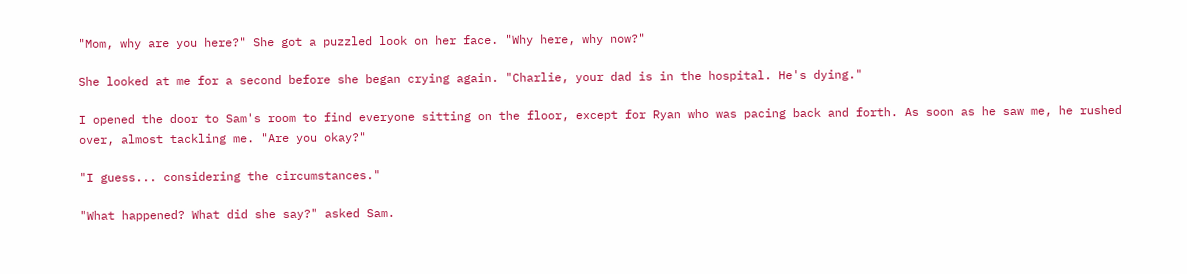"Mom, why are you here?" She got a puzzled look on her face. "Why here, why now?"

She looked at me for a second before she began crying again. "Charlie, your dad is in the hospital. He's dying."

I opened the door to Sam's room to find everyone sitting on the floor, except for Ryan who was pacing back and forth. As soon as he saw me, he rushed over, almost tackling me. "Are you okay?"

"I guess... considering the circumstances."

"What happened? What did she say?" asked Sam.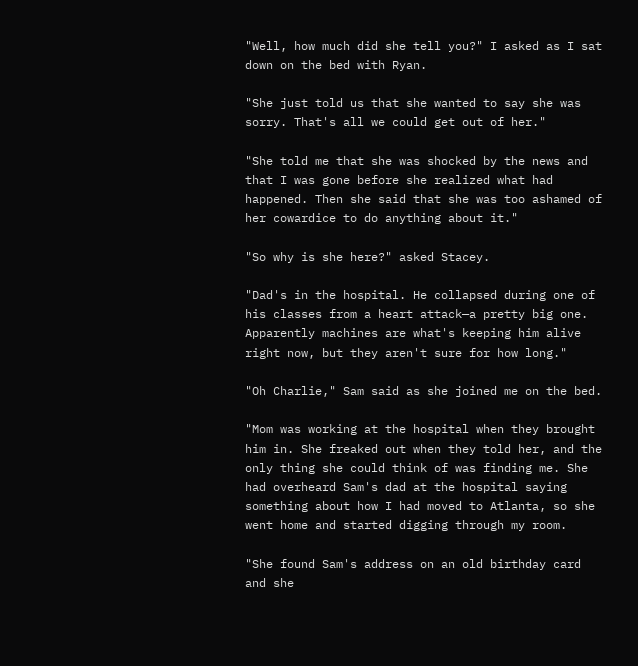"Well, how much did she tell you?" I asked as I sat down on the bed with Ryan.

"She just told us that she wanted to say she was sorry. That's all we could get out of her."

"She told me that she was shocked by the news and that I was gone before she realized what had happened. Then she said that she was too ashamed of her cowardice to do anything about it."

"So why is she here?" asked Stacey.

"Dad's in the hospital. He collapsed during one of his classes from a heart attack—a pretty big one. Apparently machines are what's keeping him alive right now, but they aren't sure for how long."

"Oh Charlie," Sam said as she joined me on the bed.

"Mom was working at the hospital when they brought him in. She freaked out when they told her, and the only thing she could think of was finding me. She had overheard Sam's dad at the hospital saying something about how I had moved to Atlanta, so she went home and started digging through my room.

"She found Sam's address on an old birthday card and she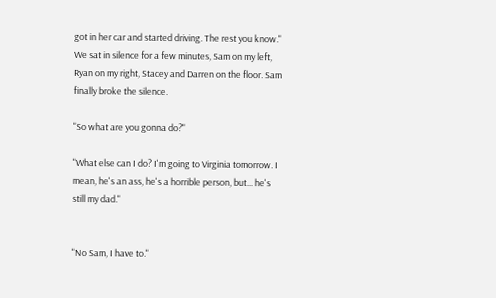got in her car and started driving. The rest you know." We sat in silence for a few minutes, Sam on my left, Ryan on my right, Stacey and Darren on the floor. Sam finally broke the silence.

"So what are you gonna do?"

"What else can I do? I'm going to Virginia tomorrow. I mean, he's an ass, he's a horrible person, but... he's still my dad."


"No Sam, I have to."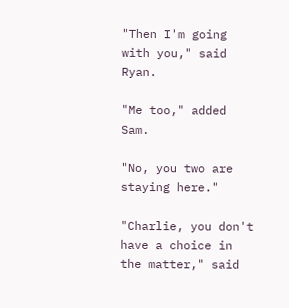"Then I'm going with you," said Ryan.

"Me too," added Sam.

"No, you two are staying here."

"Charlie, you don't have a choice in the matter," said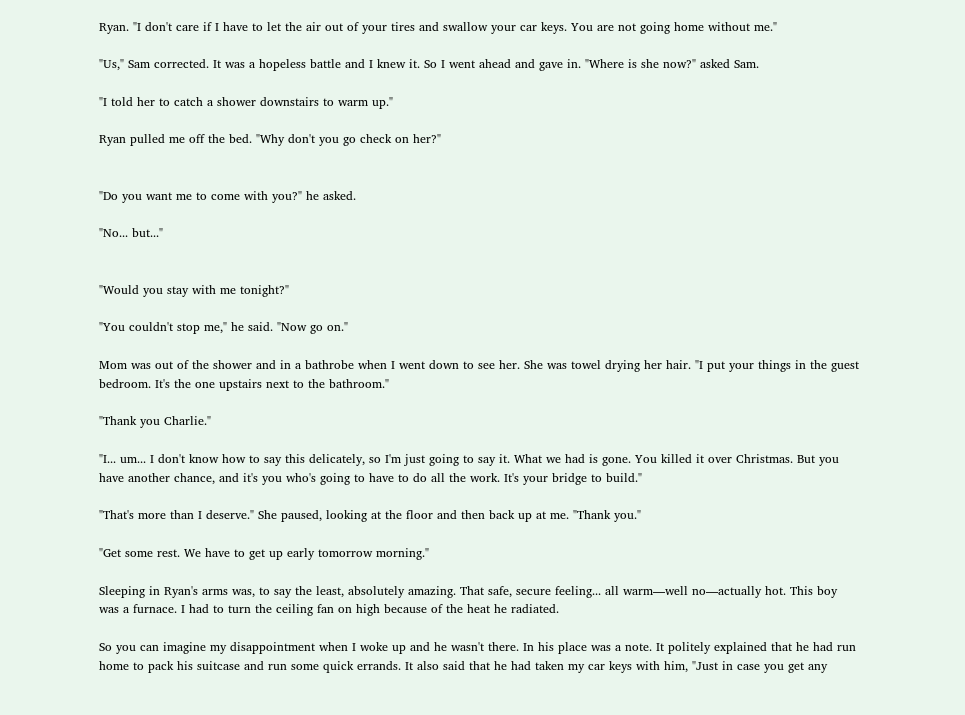Ryan. "I don't care if I have to let the air out of your tires and swallow your car keys. You are not going home without me."

"Us," Sam corrected. It was a hopeless battle and I knew it. So I went ahead and gave in. "Where is she now?" asked Sam.

"I told her to catch a shower downstairs to warm up."

Ryan pulled me off the bed. "Why don't you go check on her?"


"Do you want me to come with you?" he asked.

"No... but..."


"Would you stay with me tonight?"

"You couldn't stop me," he said. "Now go on."

Mom was out of the shower and in a bathrobe when I went down to see her. She was towel drying her hair. "I put your things in the guest bedroom. It's the one upstairs next to the bathroom."

"Thank you Charlie."

"I... um... I don't know how to say this delicately, so I'm just going to say it. What we had is gone. You killed it over Christmas. But you have another chance, and it's you who's going to have to do all the work. It's your bridge to build."

"That's more than I deserve." She paused, looking at the floor and then back up at me. "Thank you."

"Get some rest. We have to get up early tomorrow morning."

Sleeping in Ryan's arms was, to say the least, absolutely amazing. That safe, secure feeling... all warm—well no—actually hot. This boy was a furnace. I had to turn the ceiling fan on high because of the heat he radiated.

So you can imagine my disappointment when I woke up and he wasn't there. In his place was a note. It politely explained that he had run home to pack his suitcase and run some quick errands. It also said that he had taken my car keys with him, "Just in case you get any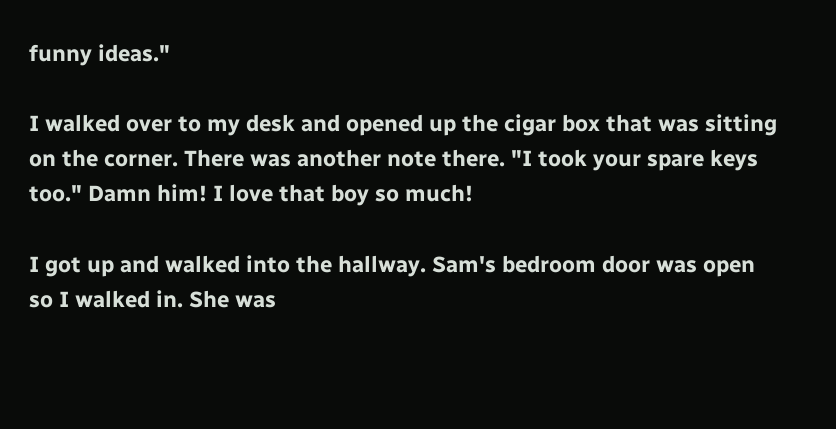funny ideas."

I walked over to my desk and opened up the cigar box that was sitting on the corner. There was another note there. "I took your spare keys too." Damn him! I love that boy so much!

I got up and walked into the hallway. Sam's bedroom door was open so I walked in. She was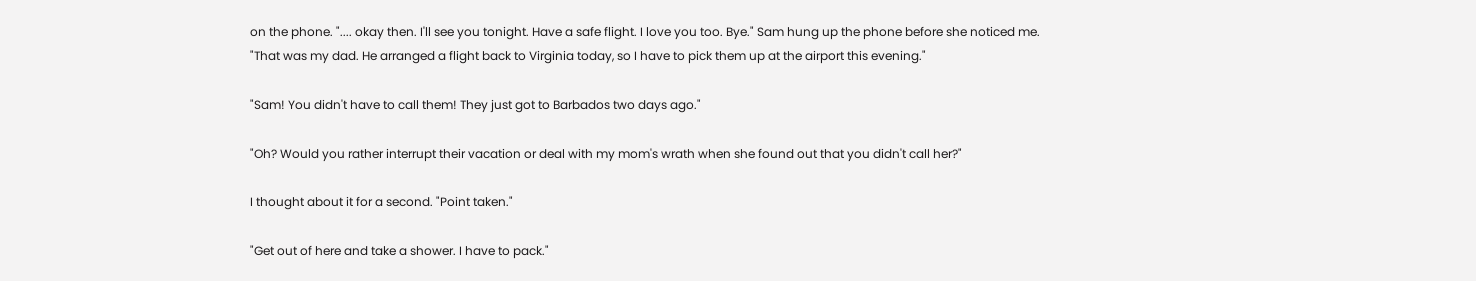on the phone. ".... okay then. I'll see you tonight. Have a safe flight. I love you too. Bye." Sam hung up the phone before she noticed me. "That was my dad. He arranged a flight back to Virginia today, so I have to pick them up at the airport this evening."

"Sam! You didn't have to call them! They just got to Barbados two days ago."

"Oh? Would you rather interrupt their vacation or deal with my mom's wrath when she found out that you didn't call her?"

I thought about it for a second. "Point taken."

"Get out of here and take a shower. I have to pack."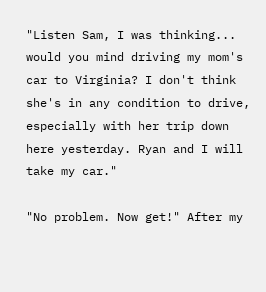"Listen Sam, I was thinking... would you mind driving my mom's car to Virginia? I don't think she's in any condition to drive, especially with her trip down here yesterday. Ryan and I will take my car."

"No problem. Now get!" After my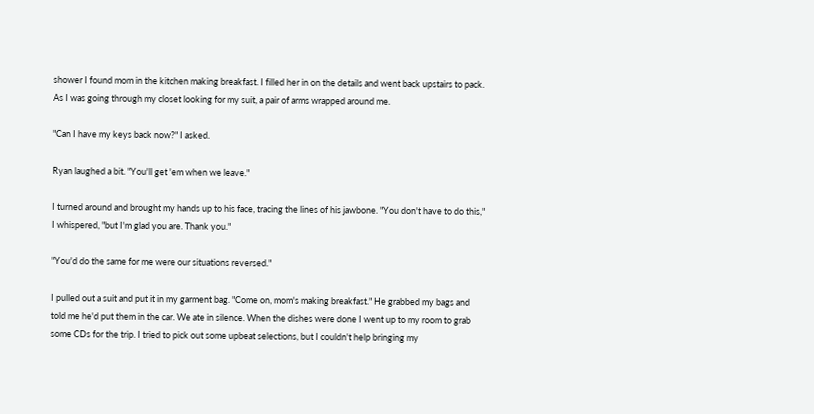shower I found mom in the kitchen making breakfast. I filled her in on the details and went back upstairs to pack. As I was going through my closet looking for my suit, a pair of arms wrapped around me.

"Can I have my keys back now?" I asked.

Ryan laughed a bit. "You'll get 'em when we leave."

I turned around and brought my hands up to his face, tracing the lines of his jawbone. "You don't have to do this," I whispered, "but I'm glad you are. Thank you."

"You'd do the same for me were our situations reversed."

I pulled out a suit and put it in my garment bag. "Come on, mom's making breakfast." He grabbed my bags and told me he'd put them in the car. We ate in silence. When the dishes were done I went up to my room to grab some CDs for the trip. I tried to pick out some upbeat selections, but I couldn't help bringing my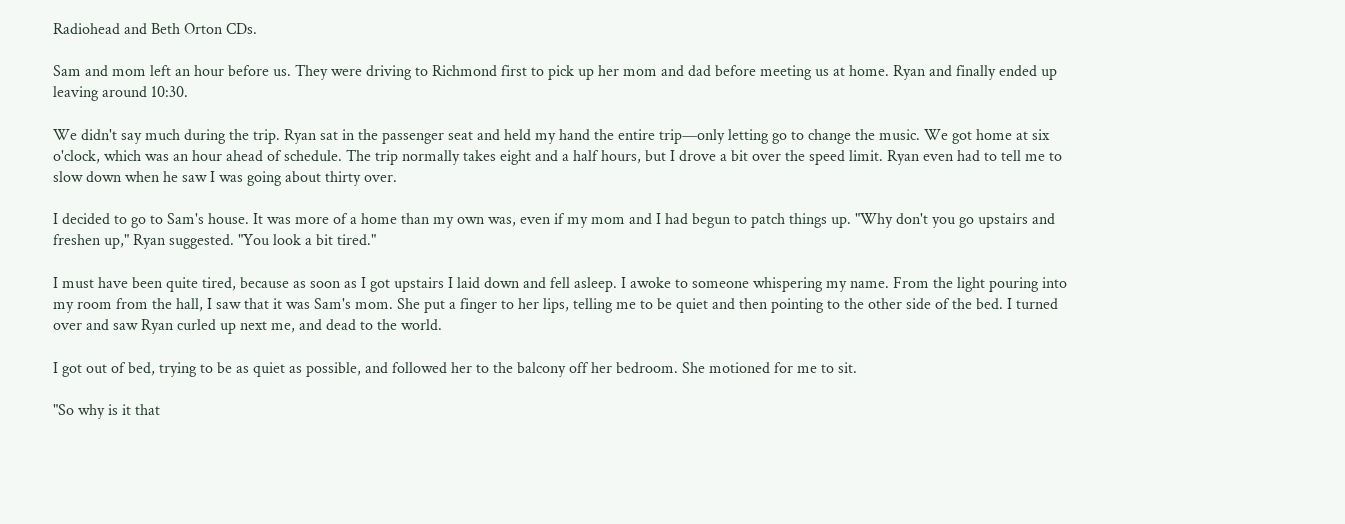Radiohead and Beth Orton CDs.

Sam and mom left an hour before us. They were driving to Richmond first to pick up her mom and dad before meeting us at home. Ryan and finally ended up leaving around 10:30.

We didn't say much during the trip. Ryan sat in the passenger seat and held my hand the entire trip—only letting go to change the music. We got home at six o'clock, which was an hour ahead of schedule. The trip normally takes eight and a half hours, but I drove a bit over the speed limit. Ryan even had to tell me to slow down when he saw I was going about thirty over.

I decided to go to Sam's house. It was more of a home than my own was, even if my mom and I had begun to patch things up. "Why don't you go upstairs and freshen up," Ryan suggested. "You look a bit tired."

I must have been quite tired, because as soon as I got upstairs I laid down and fell asleep. I awoke to someone whispering my name. From the light pouring into my room from the hall, I saw that it was Sam's mom. She put a finger to her lips, telling me to be quiet and then pointing to the other side of the bed. I turned over and saw Ryan curled up next me, and dead to the world.

I got out of bed, trying to be as quiet as possible, and followed her to the balcony off her bedroom. She motioned for me to sit.

"So why is it that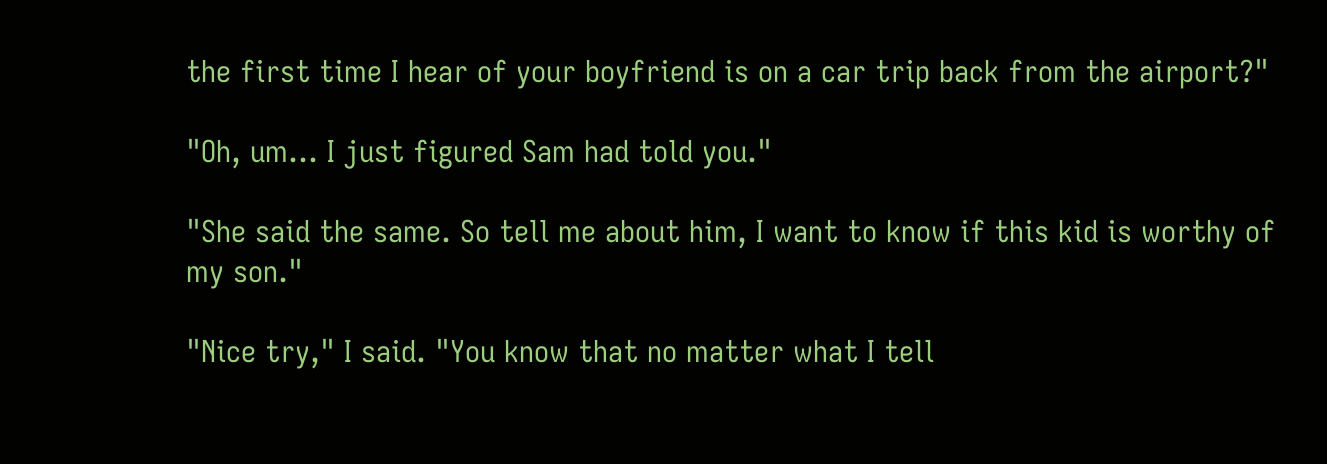the first time I hear of your boyfriend is on a car trip back from the airport?"

"Oh, um... I just figured Sam had told you."

"She said the same. So tell me about him, I want to know if this kid is worthy of my son."

"Nice try," I said. "You know that no matter what I tell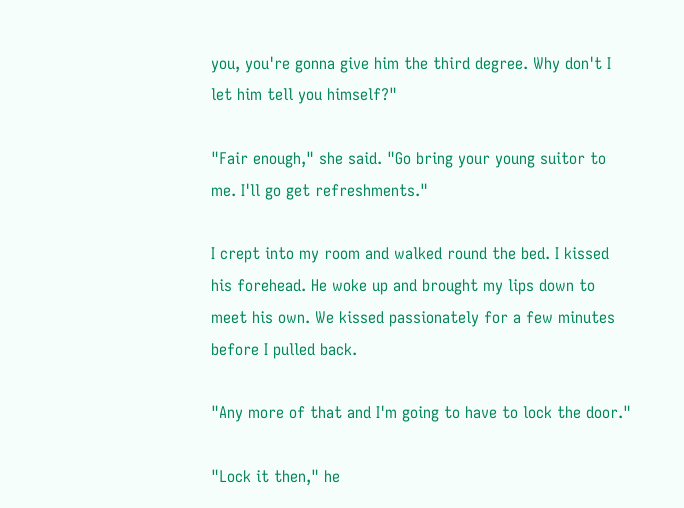you, you're gonna give him the third degree. Why don't I let him tell you himself?"

"Fair enough," she said. "Go bring your young suitor to me. I'll go get refreshments."

I crept into my room and walked round the bed. I kissed his forehead. He woke up and brought my lips down to meet his own. We kissed passionately for a few minutes before I pulled back.

"Any more of that and I'm going to have to lock the door."

"Lock it then," he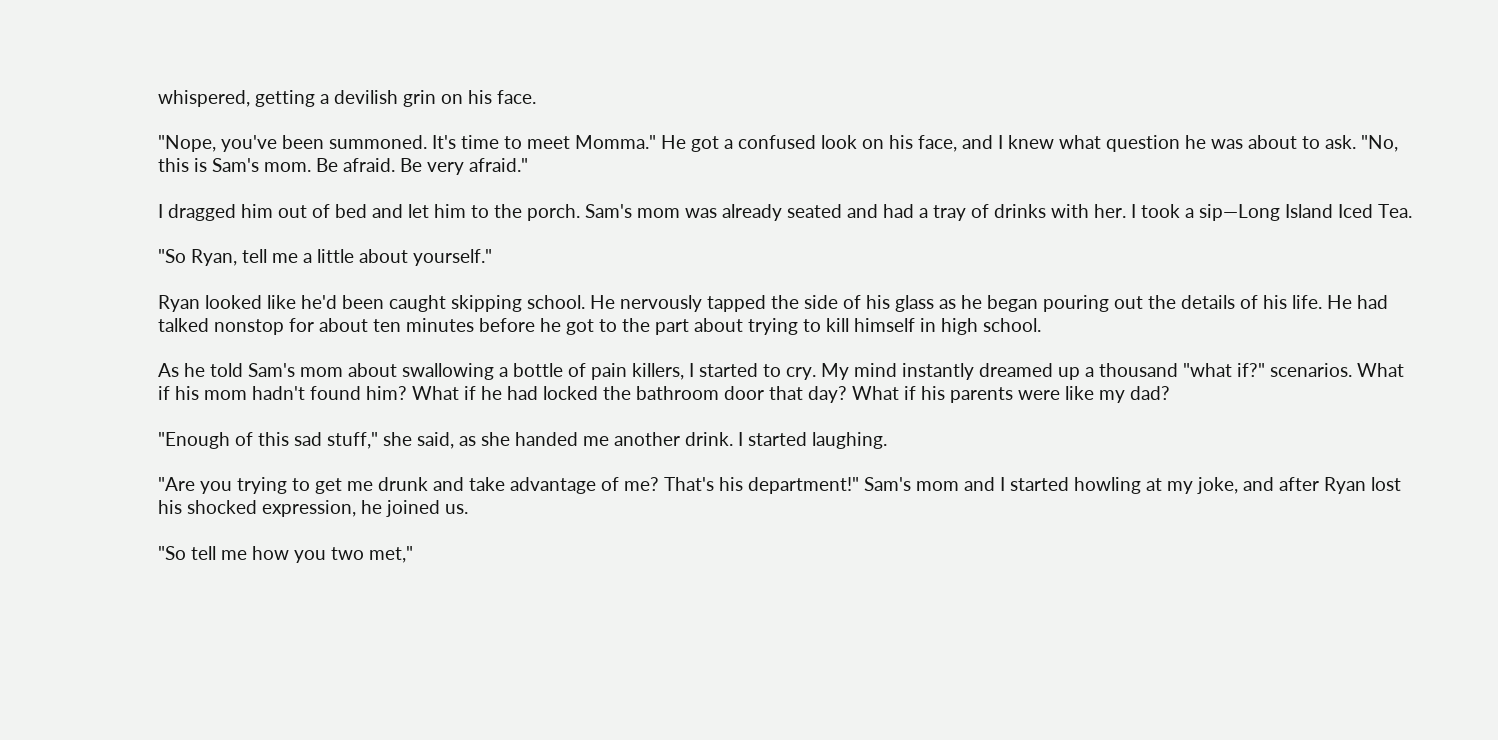whispered, getting a devilish grin on his face.

"Nope, you've been summoned. It's time to meet Momma." He got a confused look on his face, and I knew what question he was about to ask. "No, this is Sam's mom. Be afraid. Be very afraid."

I dragged him out of bed and let him to the porch. Sam's mom was already seated and had a tray of drinks with her. I took a sip—Long Island Iced Tea.

"So Ryan, tell me a little about yourself."

Ryan looked like he'd been caught skipping school. He nervously tapped the side of his glass as he began pouring out the details of his life. He had talked nonstop for about ten minutes before he got to the part about trying to kill himself in high school.

As he told Sam's mom about swallowing a bottle of pain killers, I started to cry. My mind instantly dreamed up a thousand "what if?" scenarios. What if his mom hadn't found him? What if he had locked the bathroom door that day? What if his parents were like my dad?

"Enough of this sad stuff," she said, as she handed me another drink. I started laughing.

"Are you trying to get me drunk and take advantage of me? That's his department!" Sam's mom and I started howling at my joke, and after Ryan lost his shocked expression, he joined us.

"So tell me how you two met,"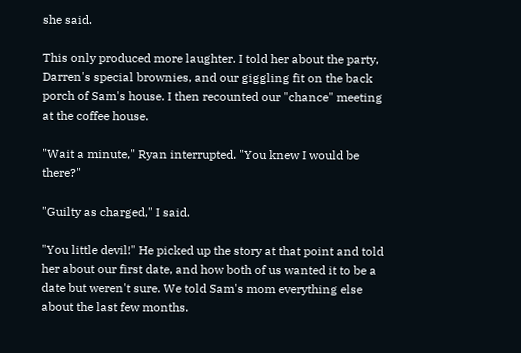she said.

This only produced more laughter. I told her about the party, Darren's special brownies, and our giggling fit on the back porch of Sam's house. I then recounted our "chance" meeting at the coffee house.

"Wait a minute," Ryan interrupted. "You knew I would be there?"

"Guilty as charged," I said.

"You little devil!" He picked up the story at that point and told her about our first date, and how both of us wanted it to be a date but weren't sure. We told Sam's mom everything else about the last few months.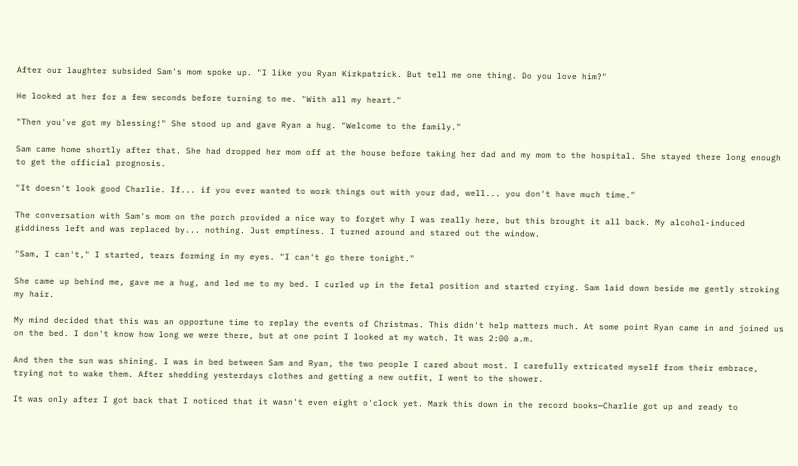After our laughter subsided Sam's mom spoke up. "I like you Ryan Kirkpatrick. But tell me one thing. Do you love him?"

He looked at her for a few seconds before turning to me. "With all my heart."

"Then you've got my blessing!" She stood up and gave Ryan a hug. "Welcome to the family."

Sam came home shortly after that. She had dropped her mom off at the house before taking her dad and my mom to the hospital. She stayed there long enough to get the official prognosis.

"It doesn't look good Charlie. If... if you ever wanted to work things out with your dad, well... you don't have much time."

The conversation with Sam's mom on the porch provided a nice way to forget why I was really here, but this brought it all back. My alcohol-induced giddiness left and was replaced by... nothing. Just emptiness. I turned around and stared out the window.

"Sam, I can't," I started, tears forming in my eyes. "I can't go there tonight."

She came up behind me, gave me a hug, and led me to my bed. I curled up in the fetal position and started crying. Sam laid down beside me gently stroking my hair.

My mind decided that this was an opportune time to replay the events of Christmas. This didn't help matters much. At some point Ryan came in and joined us on the bed. I don't know how long we were there, but at one point I looked at my watch. It was 2:00 a.m.

And then the sun was shining. I was in bed between Sam and Ryan, the two people I cared about most. I carefully extricated myself from their embrace, trying not to wake them. After shedding yesterdays clothes and getting a new outfit, I went to the shower.

It was only after I got back that I noticed that it wasn't even eight o'clock yet. Mark this down in the record books—Charlie got up and ready to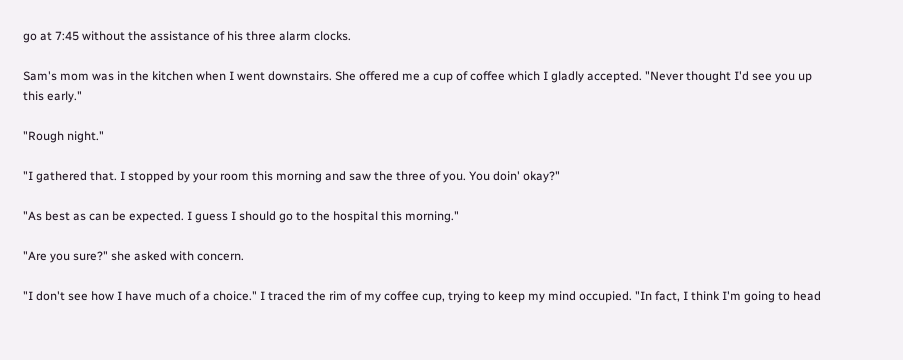go at 7:45 without the assistance of his three alarm clocks.

Sam's mom was in the kitchen when I went downstairs. She offered me a cup of coffee which I gladly accepted. "Never thought I'd see you up this early."

"Rough night."

"I gathered that. I stopped by your room this morning and saw the three of you. You doin' okay?"

"As best as can be expected. I guess I should go to the hospital this morning."

"Are you sure?" she asked with concern.

"I don't see how I have much of a choice." I traced the rim of my coffee cup, trying to keep my mind occupied. "In fact, I think I'm going to head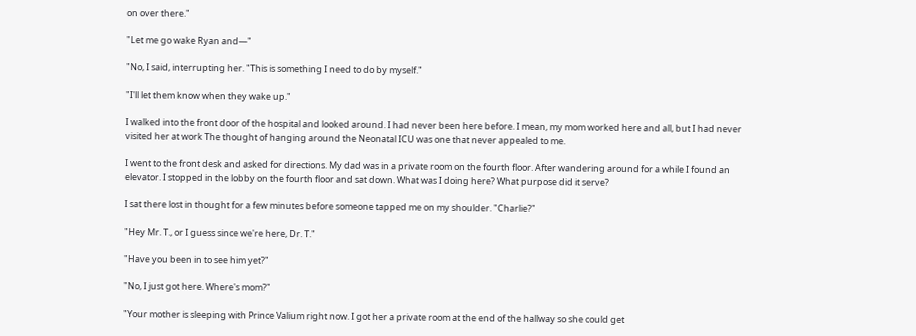on over there."

"Let me go wake Ryan and—"

"No, I said, interrupting her. "This is something I need to do by myself."

"I'll let them know when they wake up."

I walked into the front door of the hospital and looked around. I had never been here before. I mean, my mom worked here and all, but I had never visited her at work The thought of hanging around the Neonatal ICU was one that never appealed to me.

I went to the front desk and asked for directions. My dad was in a private room on the fourth floor. After wandering around for a while I found an elevator. I stopped in the lobby on the fourth floor and sat down. What was I doing here? What purpose did it serve?

I sat there lost in thought for a few minutes before someone tapped me on my shoulder. "Charlie?"

"Hey Mr. T., or I guess since we're here, Dr. T."

"Have you been in to see him yet?"

"No, I just got here. Where's mom?"

"Your mother is sleeping with Prince Valium right now. I got her a private room at the end of the hallway so she could get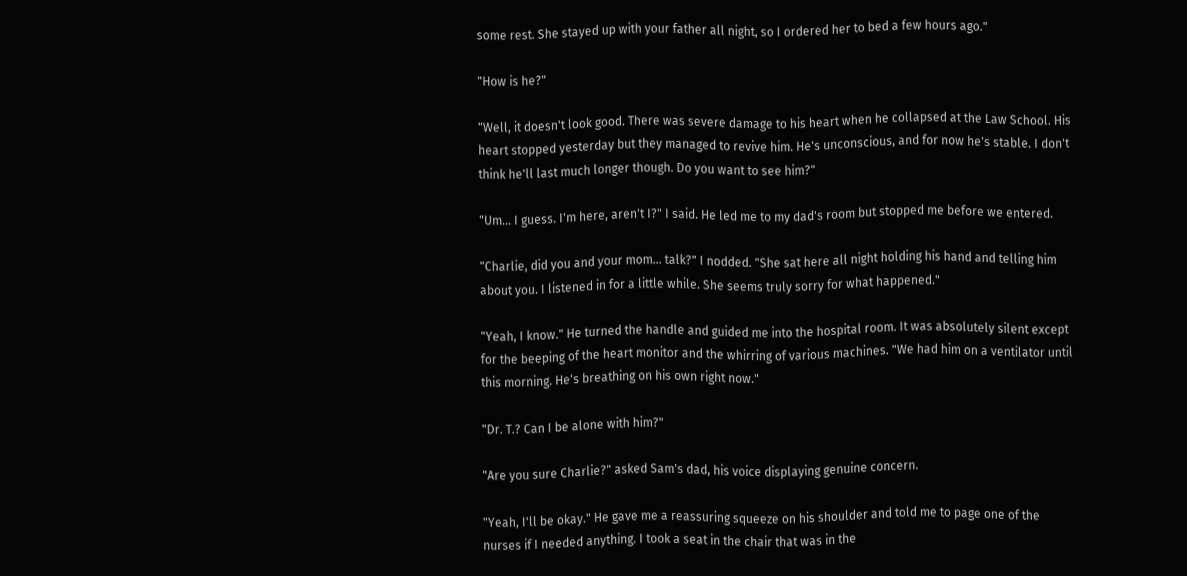some rest. She stayed up with your father all night, so I ordered her to bed a few hours ago."

"How is he?"

"Well, it doesn't look good. There was severe damage to his heart when he collapsed at the Law School. His heart stopped yesterday but they managed to revive him. He's unconscious, and for now he's stable. I don't think he'll last much longer though. Do you want to see him?"

"Um... I guess. I'm here, aren't I?" I said. He led me to my dad's room but stopped me before we entered.

"Charlie, did you and your mom... talk?" I nodded. "She sat here all night holding his hand and telling him about you. I listened in for a little while. She seems truly sorry for what happened."

"Yeah, I know." He turned the handle and guided me into the hospital room. It was absolutely silent except for the beeping of the heart monitor and the whirring of various machines. "We had him on a ventilator until this morning. He's breathing on his own right now."

"Dr. T.? Can I be alone with him?"

"Are you sure Charlie?" asked Sam's dad, his voice displaying genuine concern.

"Yeah, I'll be okay." He gave me a reassuring squeeze on his shoulder and told me to page one of the nurses if I needed anything. I took a seat in the chair that was in the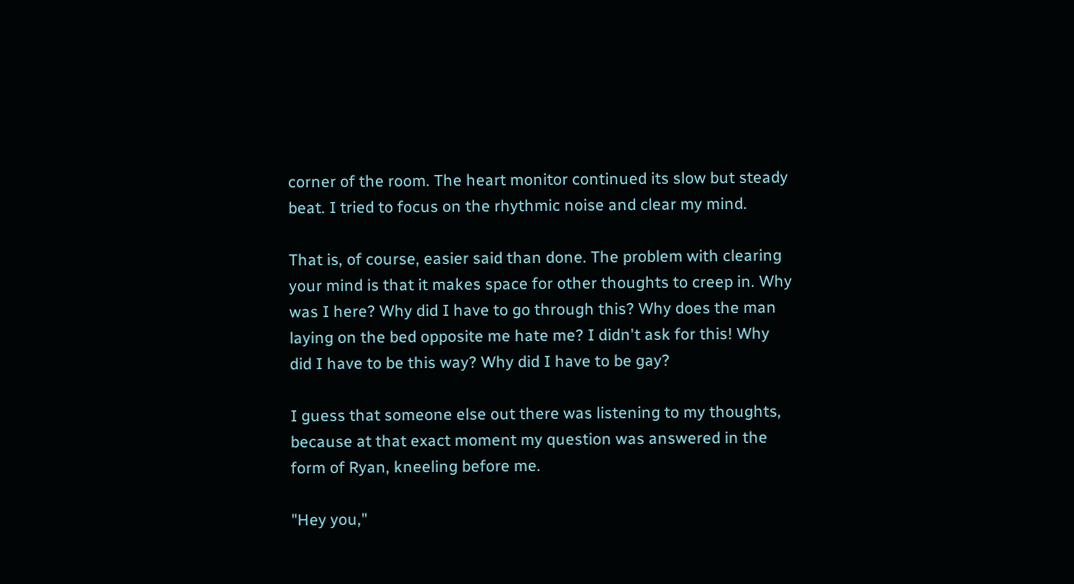corner of the room. The heart monitor continued its slow but steady beat. I tried to focus on the rhythmic noise and clear my mind.

That is, of course, easier said than done. The problem with clearing your mind is that it makes space for other thoughts to creep in. Why was I here? Why did I have to go through this? Why does the man laying on the bed opposite me hate me? I didn't ask for this! Why did I have to be this way? Why did I have to be gay?

I guess that someone else out there was listening to my thoughts, because at that exact moment my question was answered in the form of Ryan, kneeling before me.

"Hey you,"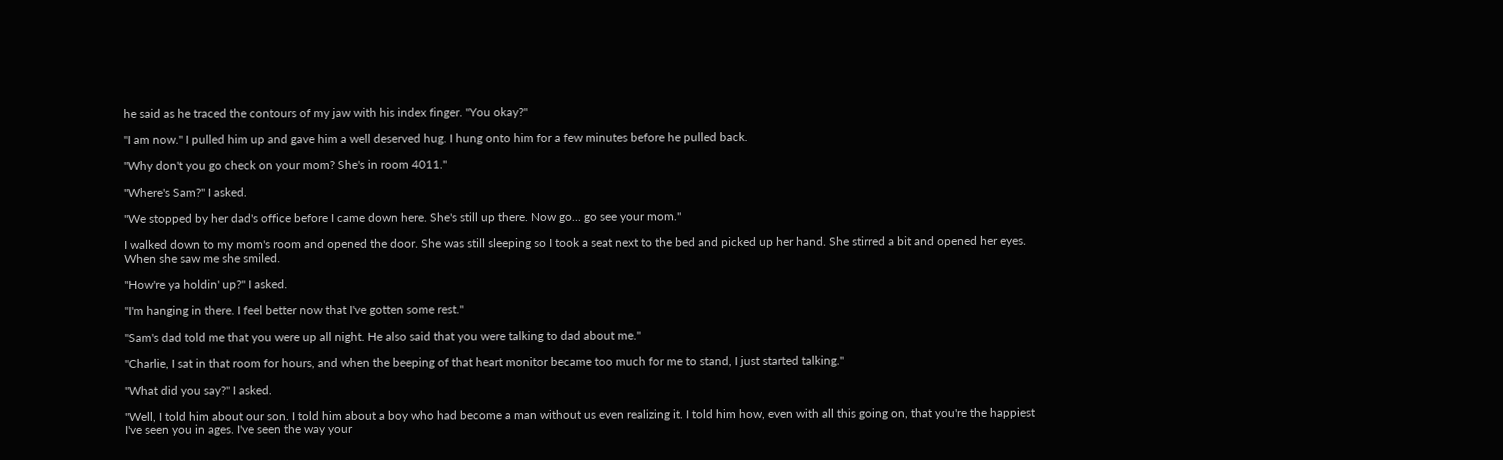he said as he traced the contours of my jaw with his index finger. "You okay?"

"I am now." I pulled him up and gave him a well deserved hug. I hung onto him for a few minutes before he pulled back.

"Why don't you go check on your mom? She's in room 4011."

"Where's Sam?" I asked.

"We stopped by her dad's office before I came down here. She's still up there. Now go... go see your mom."

I walked down to my mom's room and opened the door. She was still sleeping so I took a seat next to the bed and picked up her hand. She stirred a bit and opened her eyes. When she saw me she smiled.

"How're ya holdin' up?" I asked.

"I'm hanging in there. I feel better now that I've gotten some rest."

"Sam's dad told me that you were up all night. He also said that you were talking to dad about me."

"Charlie, I sat in that room for hours, and when the beeping of that heart monitor became too much for me to stand, I just started talking."

"What did you say?" I asked.

"Well, I told him about our son. I told him about a boy who had become a man without us even realizing it. I told him how, even with all this going on, that you're the happiest I've seen you in ages. I've seen the way your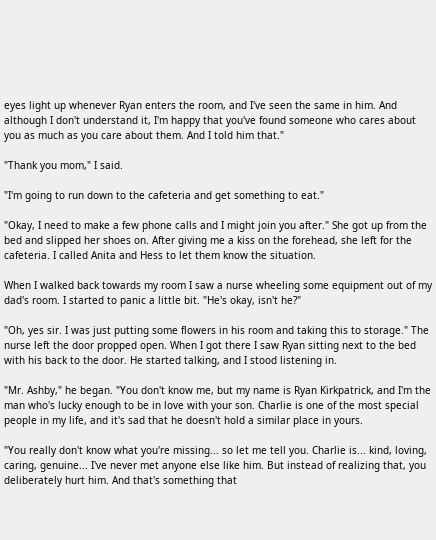eyes light up whenever Ryan enters the room, and I've seen the same in him. And although I don't understand it, I'm happy that you've found someone who cares about you as much as you care about them. And I told him that."

"Thank you mom," I said.

"I'm going to run down to the cafeteria and get something to eat."

"Okay, I need to make a few phone calls and I might join you after." She got up from the bed and slipped her shoes on. After giving me a kiss on the forehead, she left for the cafeteria. I called Anita and Hess to let them know the situation.

When I walked back towards my room I saw a nurse wheeling some equipment out of my dad's room. I started to panic a little bit. "He's okay, isn't he?"

"Oh, yes sir. I was just putting some flowers in his room and taking this to storage." The nurse left the door propped open. When I got there I saw Ryan sitting next to the bed with his back to the door. He started talking, and I stood listening in.

"Mr. Ashby," he began. "You don't know me, but my name is Ryan Kirkpatrick, and I'm the man who's lucky enough to be in love with your son. Charlie is one of the most special people in my life, and it's sad that he doesn't hold a similar place in yours.

"You really don't know what you're missing... so let me tell you. Charlie is... kind, loving, caring, genuine... I've never met anyone else like him. But instead of realizing that, you deliberately hurt him. And that's something that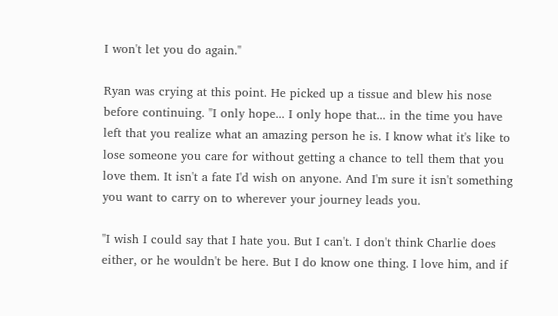I won't let you do again."

Ryan was crying at this point. He picked up a tissue and blew his nose before continuing. "I only hope... I only hope that... in the time you have left that you realize what an amazing person he is. I know what it's like to lose someone you care for without getting a chance to tell them that you love them. It isn't a fate I'd wish on anyone. And I'm sure it isn't something you want to carry on to wherever your journey leads you.

"I wish I could say that I hate you. But I can't. I don't think Charlie does either, or he wouldn't be here. But I do know one thing. I love him, and if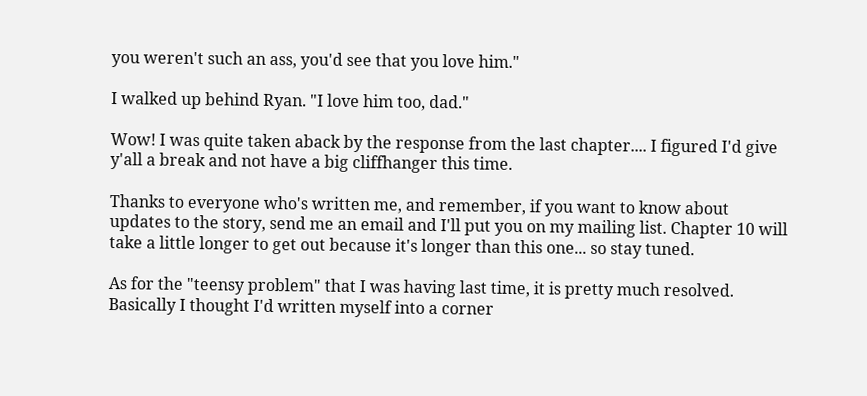you weren't such an ass, you'd see that you love him."

I walked up behind Ryan. "I love him too, dad."

Wow! I was quite taken aback by the response from the last chapter.... I figured I'd give y'all a break and not have a big cliffhanger this time.

Thanks to everyone who's written me, and remember, if you want to know about updates to the story, send me an email and I'll put you on my mailing list. Chapter 10 will take a little longer to get out because it's longer than this one... so stay tuned.

As for the "teensy problem" that I was having last time, it is pretty much resolved. Basically I thought I'd written myself into a corner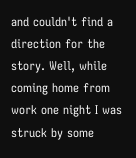and couldn't find a direction for the story. Well, while coming home from work one night I was struck by some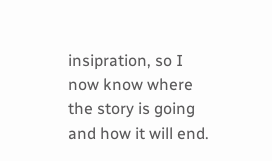insipration, so I now know where the story is going and how it will end.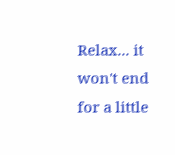Relax... it won't end for a little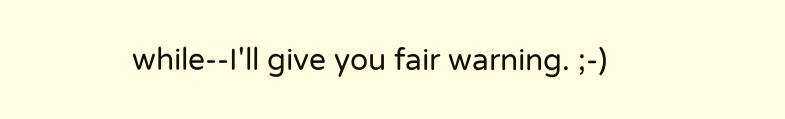while--I'll give you fair warning. ;-)